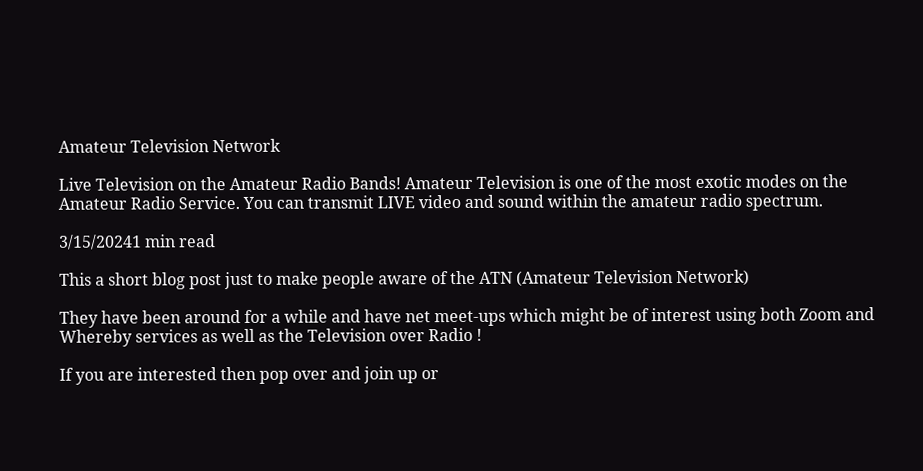Amateur Television Network

Live Television on the Amateur Radio Bands! Amateur Television is one of the most exotic modes on the Amateur Radio Service. You can transmit LIVE video and sound within the amateur radio spectrum.

3/15/20241 min read

This a short blog post just to make people aware of the ATN (Amateur Television Network)

They have been around for a while and have net meet-ups which might be of interest using both Zoom and Whereby services as well as the Television over Radio !

If you are interested then pop over and join up or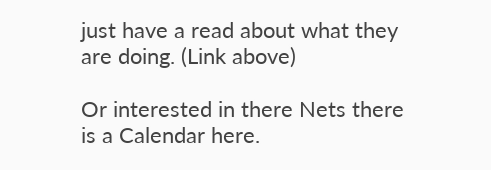just have a read about what they are doing. (Link above)

Or interested in there Nets there is a Calendar here.